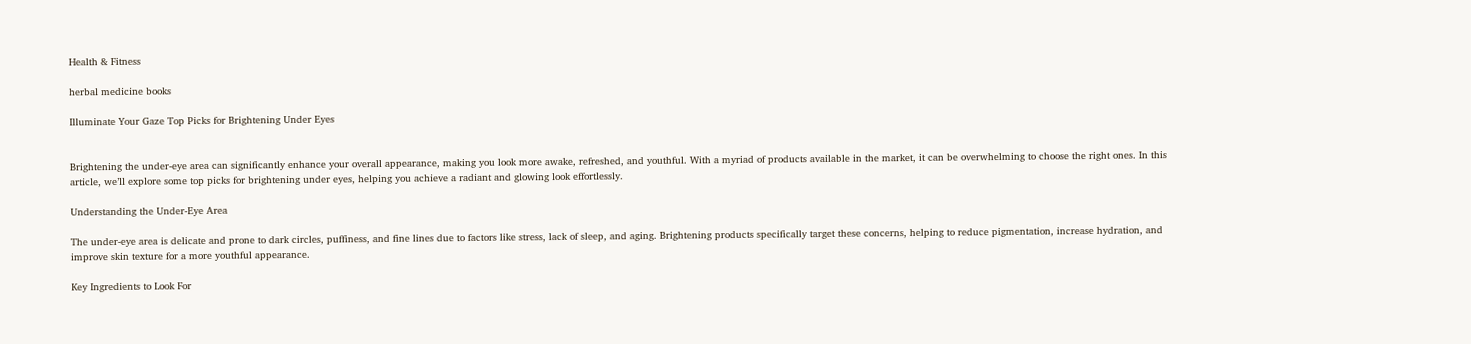Health & Fitness

herbal medicine books

Illuminate Your Gaze Top Picks for Brightening Under Eyes


Brightening the under-eye area can significantly enhance your overall appearance, making you look more awake, refreshed, and youthful. With a myriad of products available in the market, it can be overwhelming to choose the right ones. In this article, we’ll explore some top picks for brightening under eyes, helping you achieve a radiant and glowing look effortlessly.

Understanding the Under-Eye Area

The under-eye area is delicate and prone to dark circles, puffiness, and fine lines due to factors like stress, lack of sleep, and aging. Brightening products specifically target these concerns, helping to reduce pigmentation, increase hydration, and improve skin texture for a more youthful appearance.

Key Ingredients to Look For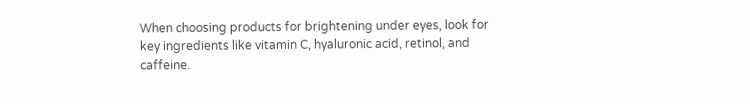When choosing products for brightening under eyes, look for key ingredients like vitamin C, hyaluronic acid, retinol, and caffeine.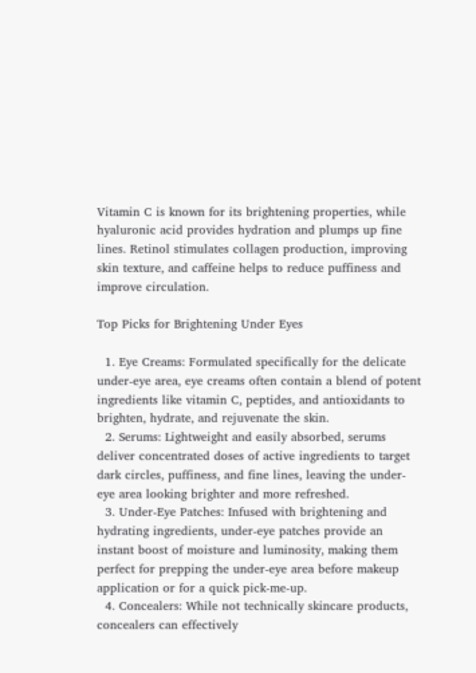Vitamin C is known for its brightening properties, while hyaluronic acid provides hydration and plumps up fine lines. Retinol stimulates collagen production, improving skin texture, and caffeine helps to reduce puffiness and improve circulation.

Top Picks for Brightening Under Eyes

  1. Eye Creams: Formulated specifically for the delicate under-eye area, eye creams often contain a blend of potent ingredients like vitamin C, peptides, and antioxidants to brighten, hydrate, and rejuvenate the skin.
  2. Serums: Lightweight and easily absorbed, serums deliver concentrated doses of active ingredients to target dark circles, puffiness, and fine lines, leaving the under-eye area looking brighter and more refreshed.
  3. Under-Eye Patches: Infused with brightening and hydrating ingredients, under-eye patches provide an instant boost of moisture and luminosity, making them perfect for prepping the under-eye area before makeup application or for a quick pick-me-up.
  4. Concealers: While not technically skincare products, concealers can effectively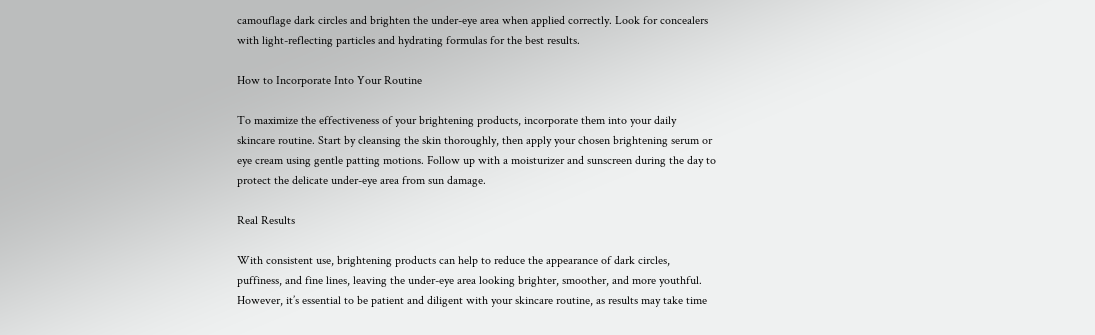camouflage dark circles and brighten the under-eye area when applied correctly. Look for concealers with light-reflecting particles and hydrating formulas for the best results.

How to Incorporate Into Your Routine

To maximize the effectiveness of your brightening products, incorporate them into your daily skincare routine. Start by cleansing the skin thoroughly, then apply your chosen brightening serum or eye cream using gentle patting motions. Follow up with a moisturizer and sunscreen during the day to protect the delicate under-eye area from sun damage.

Real Results

With consistent use, brightening products can help to reduce the appearance of dark circles, puffiness, and fine lines, leaving the under-eye area looking brighter, smoother, and more youthful. However, it’s essential to be patient and diligent with your skincare routine, as results may take time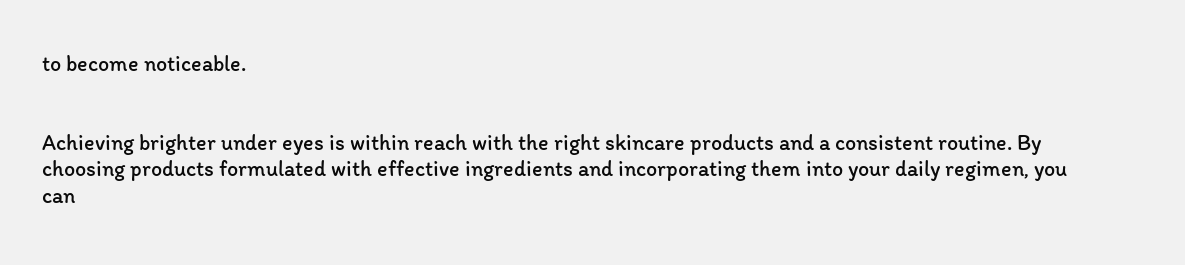to become noticeable.


Achieving brighter under eyes is within reach with the right skincare products and a consistent routine. By choosing products formulated with effective ingredients and incorporating them into your daily regimen, you can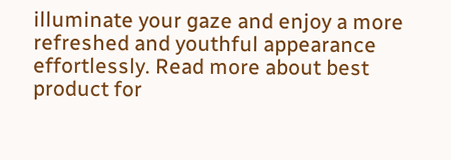illuminate your gaze and enjoy a more refreshed and youthful appearance effortlessly. Read more about best product for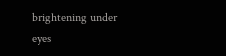brightening under eyes